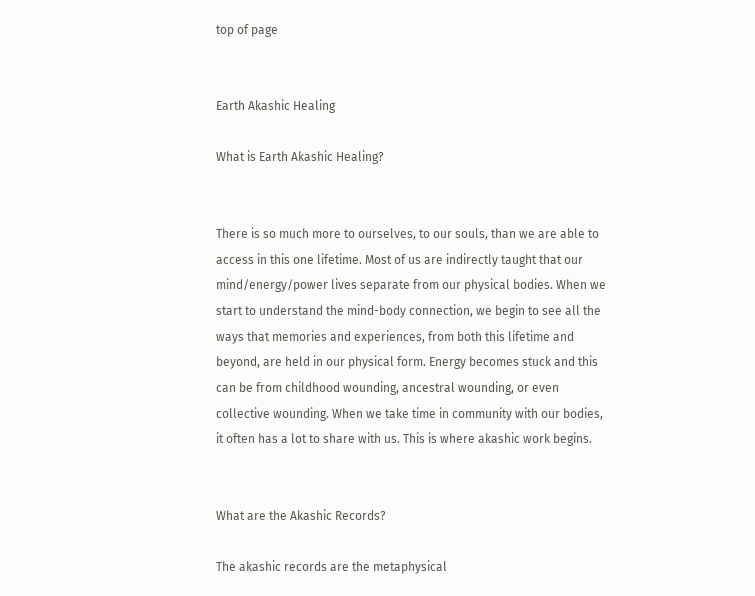top of page


Earth Akashic Healing

What is Earth Akashic Healing?


There is so much more to ourselves, to our souls, than we are able to access in this one lifetime. Most of us are indirectly taught that our mind/energy/power lives separate from our physical bodies. When we start to understand the mind-body connection, we begin to see all the ways that memories and experiences, from both this lifetime and beyond, are held in our physical form. Energy becomes stuck and this can be from childhood wounding, ancestral wounding, or even collective wounding. When we take time in community with our bodies, it often has a lot to share with us. This is where akashic work begins.


What are the Akashic Records?

The akashic records are the metaphysical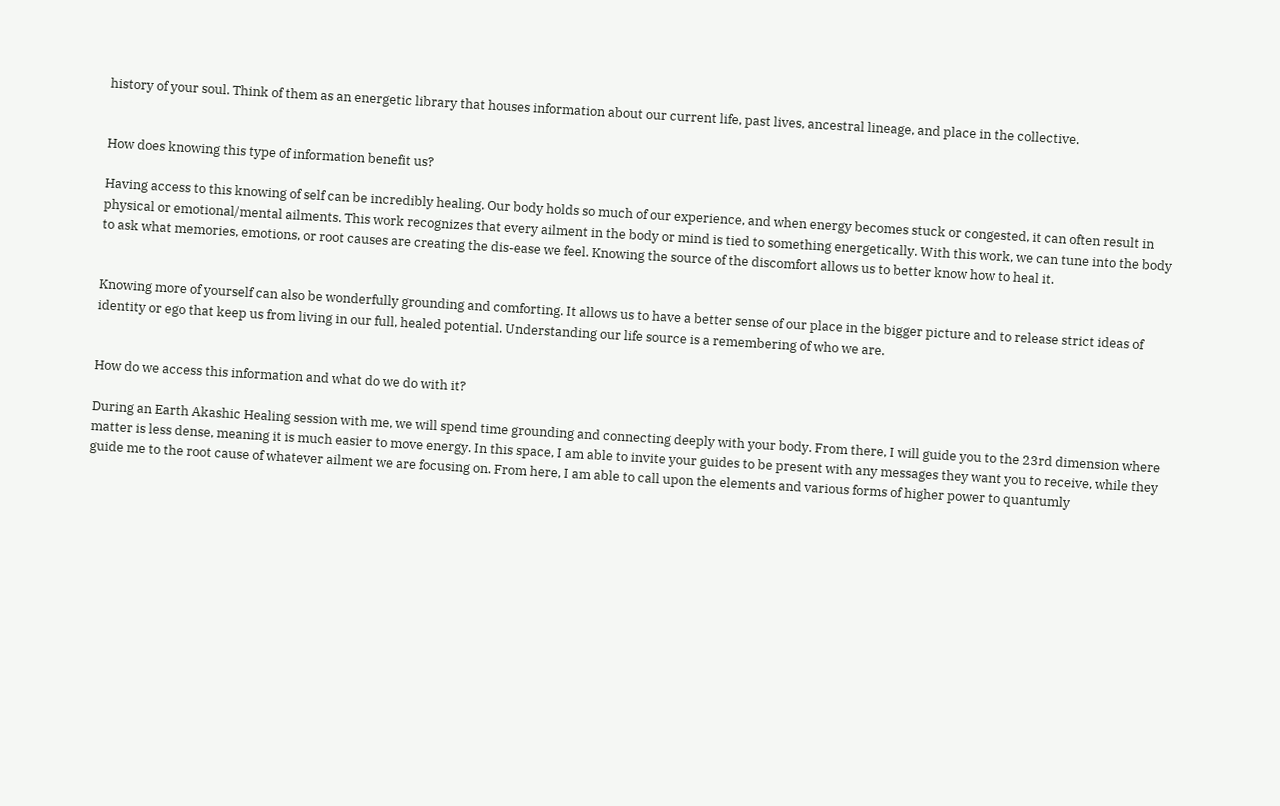history of your soul. Think of them as an energetic library that houses information about our current life, past lives, ancestral lineage, and place in the collective.


How does knowing this type of information benefit us?

Having access to this knowing of self can be incredibly healing. Our body holds so much of our experience, and when energy becomes stuck or congested, it can often result in physical or emotional/mental ailments. This work recognizes that every ailment in the body or mind is tied to something energetically. With this work, we can tune into the body to ask what memories, emotions, or root causes are creating the dis-ease we feel. Knowing the source of the discomfort allows us to better know how to heal it.


Knowing more of yourself can also be wonderfully grounding and comforting. It allows us to have a better sense of our place in the bigger picture and to release strict ideas of identity or ego that keep us from living in our full, healed potential. Understanding our life source is a remembering of who we are.


How do we access this information and what do we do with it?

During an Earth Akashic Healing session with me, we will spend time grounding and connecting deeply with your body. From there, I will guide you to the 23rd dimension where matter is less dense, meaning it is much easier to move energy. In this space, I am able to invite your guides to be present with any messages they want you to receive, while they guide me to the root cause of whatever ailment we are focusing on. From here, I am able to call upon the elements and various forms of higher power to quantumly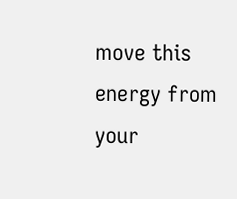move this energy from your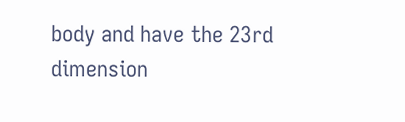body and have the 23rd dimension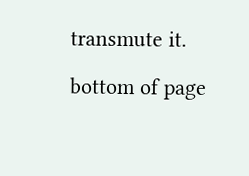transmute it.

bottom of page